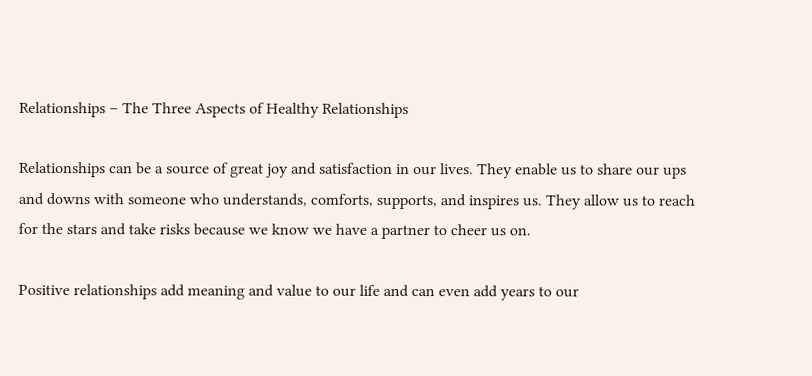Relationships – The Three Aspects of Healthy Relationships

Relationships can be a source of great joy and satisfaction in our lives. They enable us to share our ups and downs with someone who understands, comforts, supports, and inspires us. They allow us to reach for the stars and take risks because we know we have a partner to cheer us on.

Positive relationships add meaning and value to our life and can even add years to our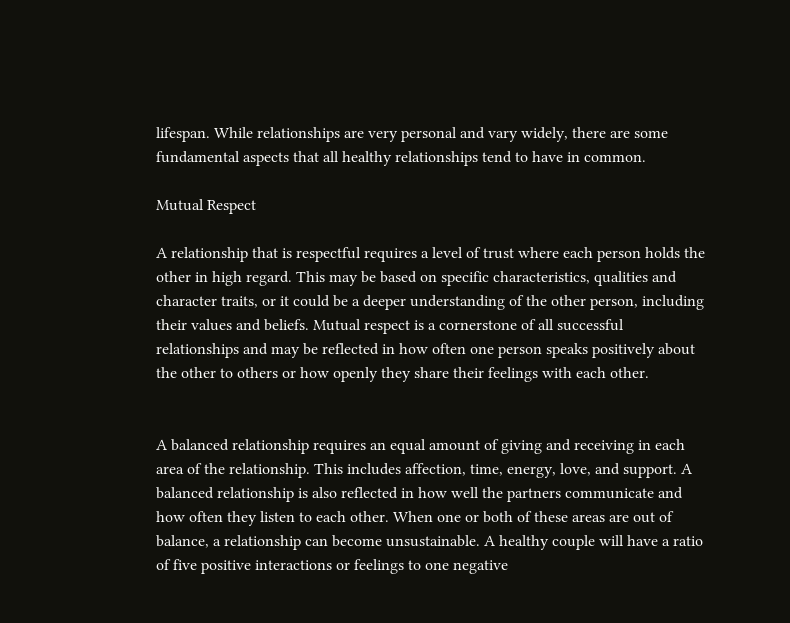lifespan. While relationships are very personal and vary widely, there are some fundamental aspects that all healthy relationships tend to have in common.

Mutual Respect

A relationship that is respectful requires a level of trust where each person holds the other in high regard. This may be based on specific characteristics, qualities and character traits, or it could be a deeper understanding of the other person, including their values and beliefs. Mutual respect is a cornerstone of all successful relationships and may be reflected in how often one person speaks positively about the other to others or how openly they share their feelings with each other.


A balanced relationship requires an equal amount of giving and receiving in each area of the relationship. This includes affection, time, energy, love, and support. A balanced relationship is also reflected in how well the partners communicate and how often they listen to each other. When one or both of these areas are out of balance, a relationship can become unsustainable. A healthy couple will have a ratio of five positive interactions or feelings to one negative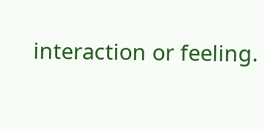interaction or feeling.